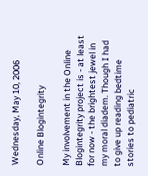Wednesday, May 10, 2006

Online Blogintegrity

My involvement in the Online Blogintegrity project is - at least for now - the brightest jewel in my moral diadem. Though I had to give up reading bedtime stories to pediatric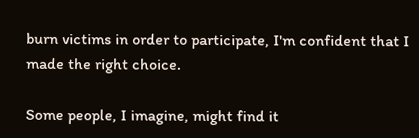burn victims in order to participate, I'm confident that I made the right choice.

Some people, I imagine, might find it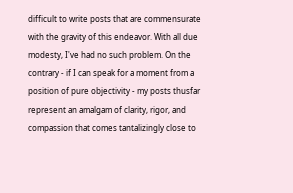difficult to write posts that are commensurate with the gravity of this endeavor. With all due modesty, I've had no such problem. On the contrary - if I can speak for a moment from a position of pure objectivity - my posts thusfar represent an amalgam of clarity, rigor, and compassion that comes tantalizingly close to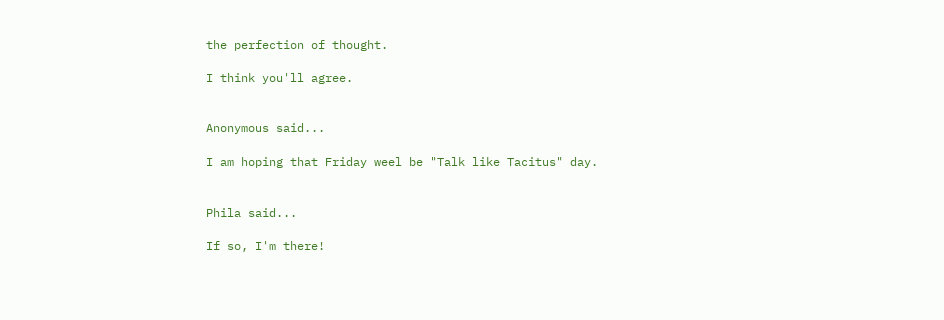the perfection of thought.

I think you'll agree.


Anonymous said...

I am hoping that Friday weel be "Talk like Tacitus" day.


Phila said...

If so, I'm there!